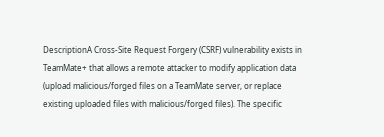DescriptionA Cross-Site Request Forgery (CSRF) vulnerability exists in TeamMate+ that allows a remote attacker to modify application data (upload malicious/forged files on a TeamMate server, or replace existing uploaded files with malicious/forged files). The specific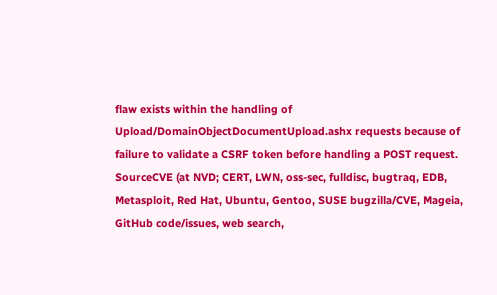flaw exists within the handling of Upload/DomainObjectDocumentUpload.ashx requests because of failure to validate a CSRF token before handling a POST request.
SourceCVE (at NVD; CERT, LWN, oss-sec, fulldisc, bugtraq, EDB, Metasploit, Red Hat, Ubuntu, Gentoo, SUSE bugzilla/CVE, Mageia, GitHub code/issues, web search,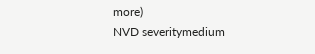more)
NVD severitymedium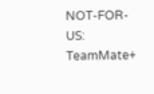NOT-FOR-US: TeamMate+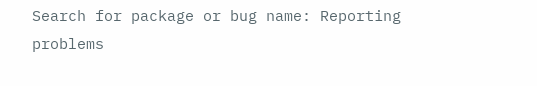Search for package or bug name: Reporting problems